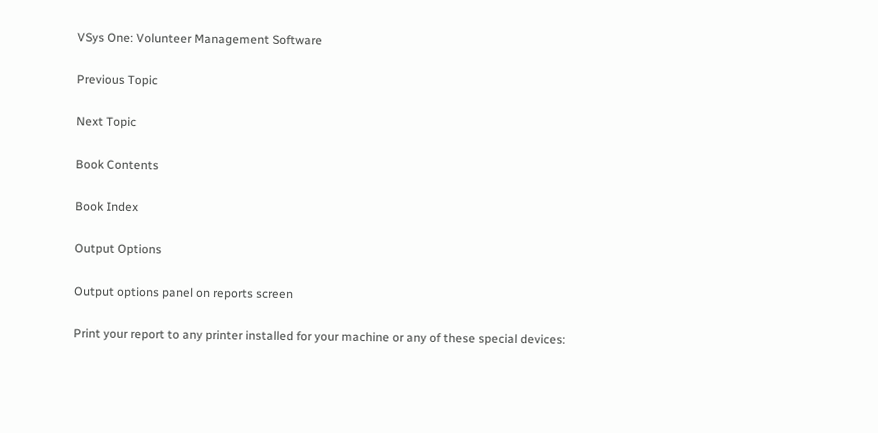VSys One: Volunteer Management Software

Previous Topic

Next Topic

Book Contents

Book Index

Output Options

Output options panel on reports screen

Print your report to any printer installed for your machine or any of these special devices: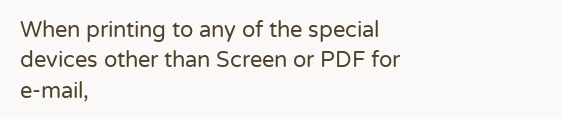When printing to any of the special devices other than Screen or PDF for e-mail,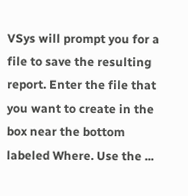VSys will prompt you for a file to save the resulting report. Enter the file that you want to create in the box near the bottom labeled Where. Use the ...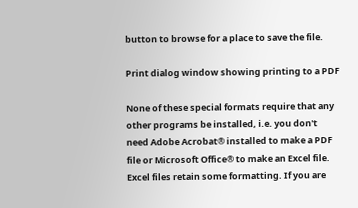button to browse for a place to save the file.

Print dialog window showing printing to a PDF

None of these special formats require that any other programs be installed, i.e. you don't need Adobe Acrobat® installed to make a PDF file or Microsoft Office® to make an Excel file. Excel files retain some formatting. If you are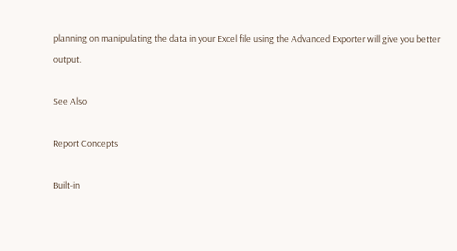planning on manipulating the data in your Excel file using the Advanced Exporter will give you better output.

See Also

Report Concepts

Built-in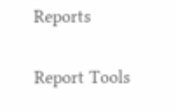Reports

Report Tools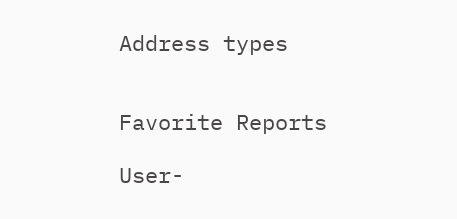Address types


Favorite Reports

User-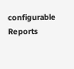configurable Reports